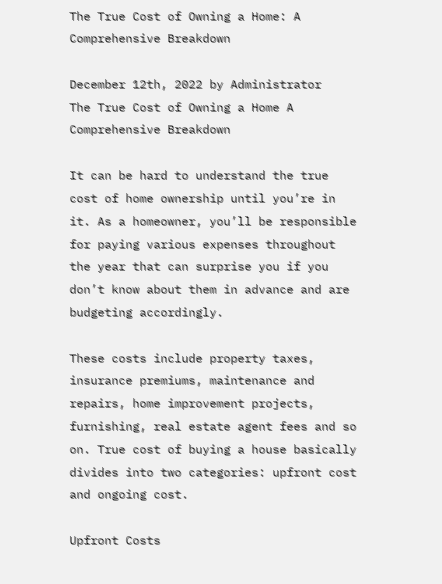The True Cost of Owning a Home: A Comprehensive Breakdown

December 12th, 2022 by Administrator
The True Cost of Owning a Home A Comprehensive Breakdown

It can be hard to understand the true cost of home ownership until you’re in it. As a homeowner, you’ll be responsible for paying various expenses throughout the year that can surprise you if you don’t know about them in advance and are budgeting accordingly.

These costs include property taxes, insurance premiums, maintenance and repairs, home improvement projects, furnishing, real estate agent fees and so on. True cost of buying a house basically divides into two categories: upfront cost and ongoing cost.

Upfront Costs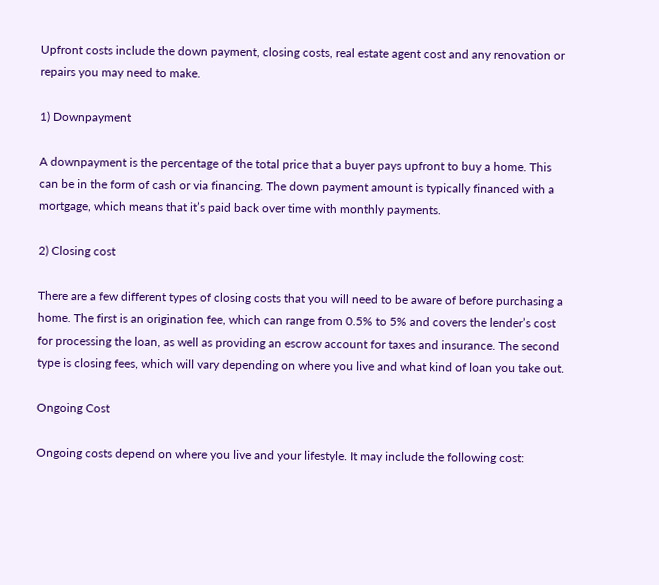Upfront costs include the down payment, closing costs, real estate agent cost and any renovation or repairs you may need to make.

1) Downpayment

A downpayment is the percentage of the total price that a buyer pays upfront to buy a home. This can be in the form of cash or via financing. The down payment amount is typically financed with a mortgage, which means that it’s paid back over time with monthly payments.

2) Closing cost

There are a few different types of closing costs that you will need to be aware of before purchasing a home. The first is an origination fee, which can range from 0.5% to 5% and covers the lender’s cost for processing the loan, as well as providing an escrow account for taxes and insurance. The second type is closing fees, which will vary depending on where you live and what kind of loan you take out.

Ongoing Cost

Ongoing costs depend on where you live and your lifestyle. It may include the following cost: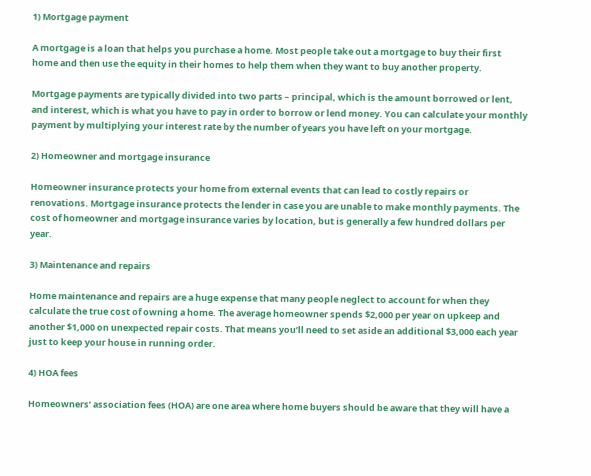1) Mortgage payment

A mortgage is a loan that helps you purchase a home. Most people take out a mortgage to buy their first home and then use the equity in their homes to help them when they want to buy another property.

Mortgage payments are typically divided into two parts – principal, which is the amount borrowed or lent, and interest, which is what you have to pay in order to borrow or lend money. You can calculate your monthly payment by multiplying your interest rate by the number of years you have left on your mortgage.

2) Homeowner and mortgage insurance

Homeowner insurance protects your home from external events that can lead to costly repairs or renovations. Mortgage insurance protects the lender in case you are unable to make monthly payments. The cost of homeowner and mortgage insurance varies by location, but is generally a few hundred dollars per year.

3) Maintenance and repairs

Home maintenance and repairs are a huge expense that many people neglect to account for when they calculate the true cost of owning a home. The average homeowner spends $2,000 per year on upkeep and another $1,000 on unexpected repair costs. That means you’ll need to set aside an additional $3,000 each year just to keep your house in running order.

4) HOA fees

Homeowners’ association fees (HOA) are one area where home buyers should be aware that they will have a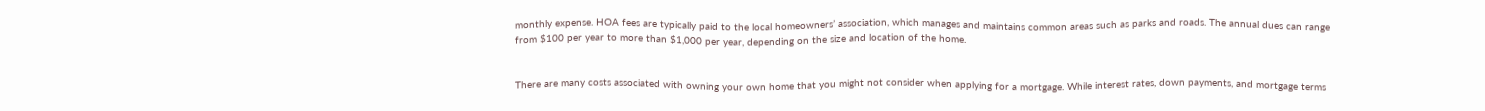monthly expense. HOA fees are typically paid to the local homeowners’ association, which manages and maintains common areas such as parks and roads. The annual dues can range from $100 per year to more than $1,000 per year, depending on the size and location of the home.


There are many costs associated with owning your own home that you might not consider when applying for a mortgage. While interest rates, down payments, and mortgage terms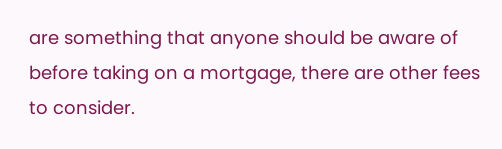are something that anyone should be aware of before taking on a mortgage, there are other fees to consider.